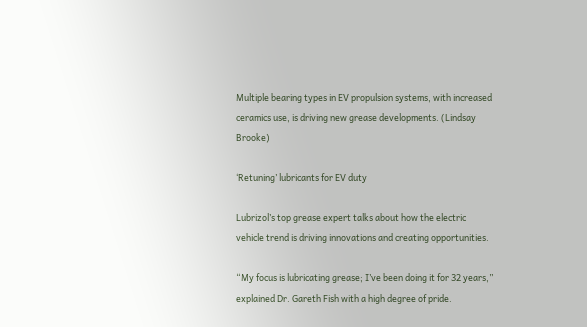Multiple bearing types in EV propulsion systems, with increased ceramics use, is driving new grease developments. (Lindsay Brooke)

‘Retuning’ lubricants for EV duty

Lubrizol’s top grease expert talks about how the electric vehicle trend is driving innovations and creating opportunities.

“My focus is lubricating grease; I’ve been doing it for 32 years,” explained Dr. Gareth Fish with a high degree of pride.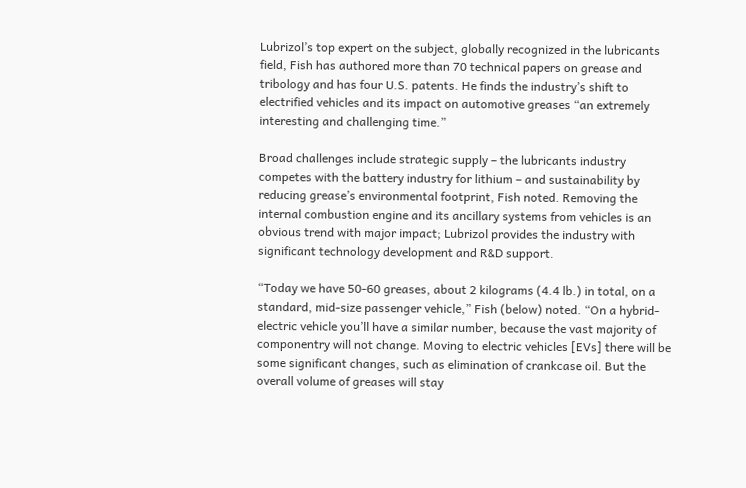Lubrizol’s top expert on the subject, globally recognized in the lubricants field, Fish has authored more than 70 technical papers on grease and tribology and has four U.S. patents. He finds the industry’s shift to electrified vehicles and its impact on automotive greases “an extremely interesting and challenging time.”

Broad challenges include strategic supply – the lubricants industry competes with the battery industry for lithium – and sustainability by reducing grease’s environmental footprint, Fish noted. Removing the internal combustion engine and its ancillary systems from vehicles is an obvious trend with major impact; Lubrizol provides the industry with significant technology development and R&D support.

“Today we have 50-60 greases, about 2 kilograms (4.4 lb.) in total, on a standard, mid-size passenger vehicle,” Fish (below) noted. “On a hybrid-electric vehicle you’ll have a similar number, because the vast majority of componentry will not change. Moving to electric vehicles [EVs] there will be some significant changes, such as elimination of crankcase oil. But the overall volume of greases will stay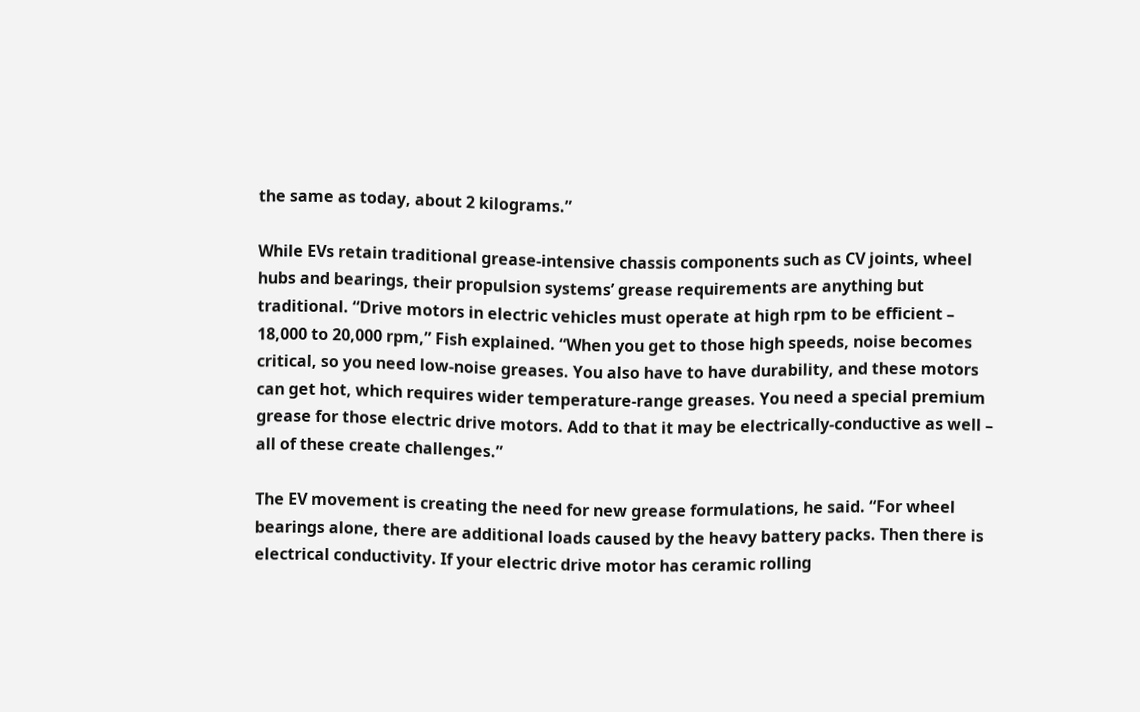the same as today, about 2 kilograms.”

While EVs retain traditional grease-intensive chassis components such as CV joints, wheel hubs and bearings, their propulsion systems’ grease requirements are anything but traditional. “Drive motors in electric vehicles must operate at high rpm to be efficient – 18,000 to 20,000 rpm,” Fish explained. “When you get to those high speeds, noise becomes critical, so you need low-noise greases. You also have to have durability, and these motors can get hot, which requires wider temperature-range greases. You need a special premium grease for those electric drive motors. Add to that it may be electrically-conductive as well – all of these create challenges.”

The EV movement is creating the need for new grease formulations, he said. “For wheel bearings alone, there are additional loads caused by the heavy battery packs. Then there is electrical conductivity. If your electric drive motor has ceramic rolling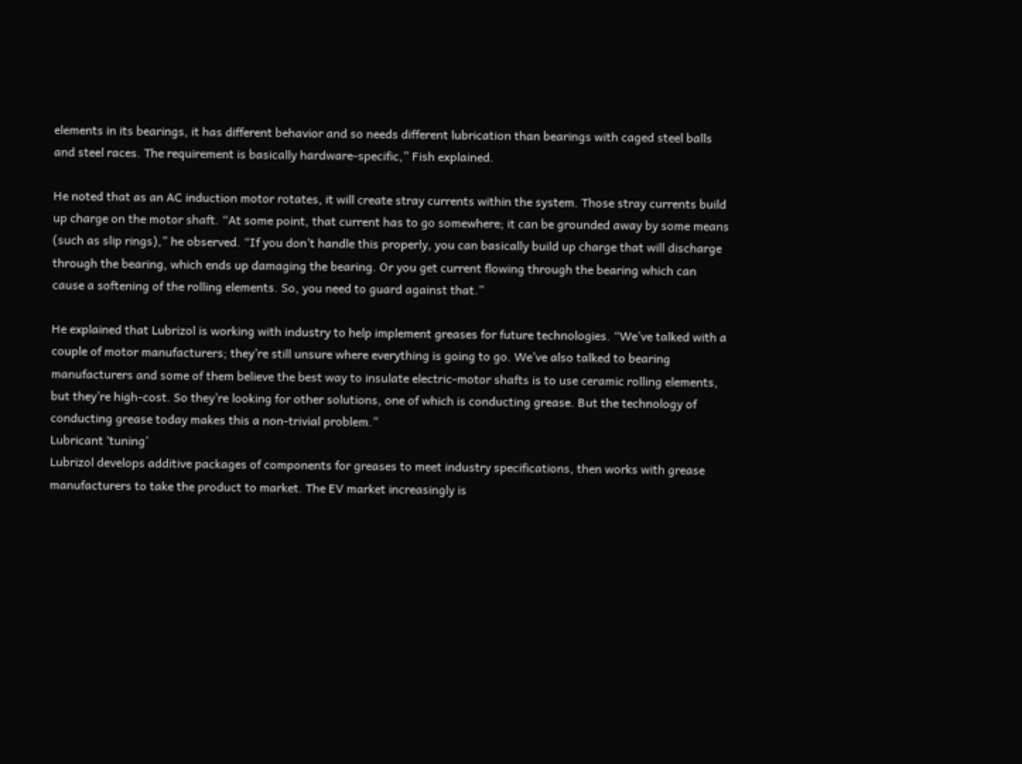elements in its bearings, it has different behavior and so needs different lubrication than bearings with caged steel balls and steel races. The requirement is basically hardware-specific,” Fish explained.

He noted that as an AC induction motor rotates, it will create stray currents within the system. Those stray currents build up charge on the motor shaft. “At some point, that current has to go somewhere; it can be grounded away by some means (such as slip rings),” he observed. “If you don’t handle this properly, you can basically build up charge that will discharge through the bearing, which ends up damaging the bearing. Or you get current flowing through the bearing which can cause a softening of the rolling elements. So, you need to guard against that.”

He explained that Lubrizol is working with industry to help implement greases for future technologies. “We’ve talked with a couple of motor manufacturers; they’re still unsure where everything is going to go. We’ve also talked to bearing manufacturers and some of them believe the best way to insulate electric-motor shafts is to use ceramic rolling elements, but they’re high-cost. So they’re looking for other solutions, one of which is conducting grease. But the technology of conducting grease today makes this a non-trivial problem.”
Lubricant ‘tuning’
Lubrizol develops additive packages of components for greases to meet industry specifications, then works with grease manufacturers to take the product to market. The EV market increasingly is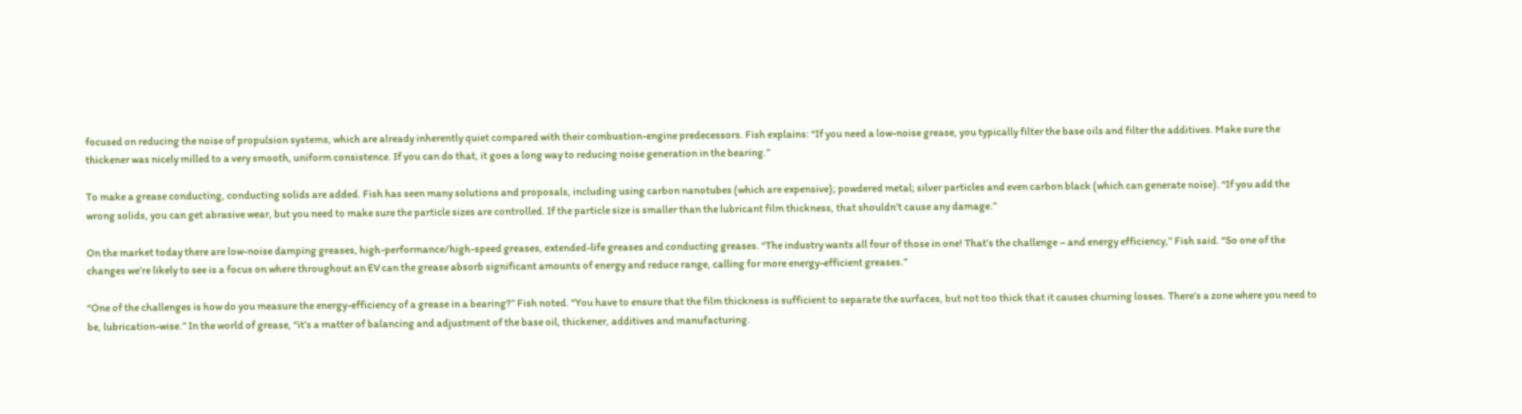focused on reducing the noise of propulsion systems, which are already inherently quiet compared with their combustion-engine predecessors. Fish explains: “If you need a low-noise grease, you typically filter the base oils and filter the additives. Make sure the thickener was nicely milled to a very smooth, uniform consistence. If you can do that, it goes a long way to reducing noise generation in the bearing.”

To make a grease conducting, conducting solids are added. Fish has seen many solutions and proposals, including using carbon nanotubes (which are expensive); powdered metal; silver particles and even carbon black (which can generate noise). “If you add the wrong solids, you can get abrasive wear, but you need to make sure the particle sizes are controlled. If the particle size is smaller than the lubricant film thickness, that shouldn’t cause any damage.”

On the market today there are low-noise damping greases, high-performance/high-speed greases, extended-life greases and conducting greases. “The industry wants all four of those in one! That’s the challenge – and energy efficiency,” Fish said. “So one of the changes we’re likely to see is a focus on where throughout an EV can the grease absorb significant amounts of energy and reduce range, calling for more energy-efficient greases.”

“One of the challenges is how do you measure the energy-efficiency of a grease in a bearing?” Fish noted. “You have to ensure that the film thickness is sufficient to separate the surfaces, but not too thick that it causes churning losses. There’s a zone where you need to be, lubrication-wise.” In the world of grease, “it’s a matter of balancing and adjustment of the base oil, thickener, additives and manufacturing.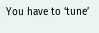You have to ‘tune’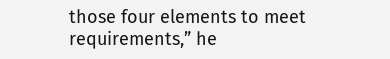those four elements to meet requirements,” he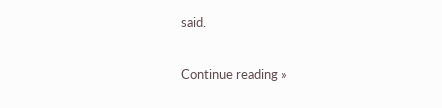said.

Continue reading »